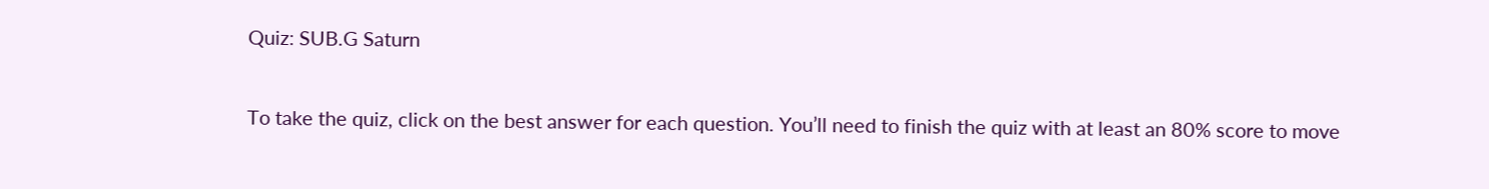Quiz: SUB.G Saturn

To take the quiz, click on the best answer for each question. You’ll need to finish the quiz with at least an 80% score to move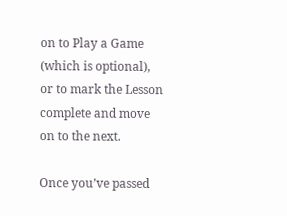on to Play a Game (which is optional), or to mark the Lesson complete and move on to the next.

Once you’ve passed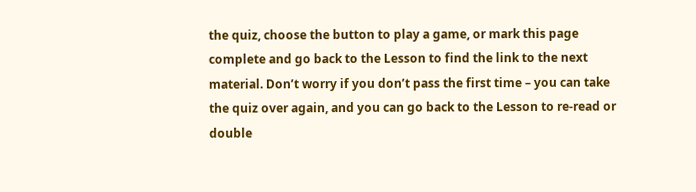the quiz, choose the button to play a game, or mark this page complete and go back to the Lesson to find the link to the next material. Don’t worry if you don’t pass the first time – you can take the quiz over again, and you can go back to the Lesson to re-read or double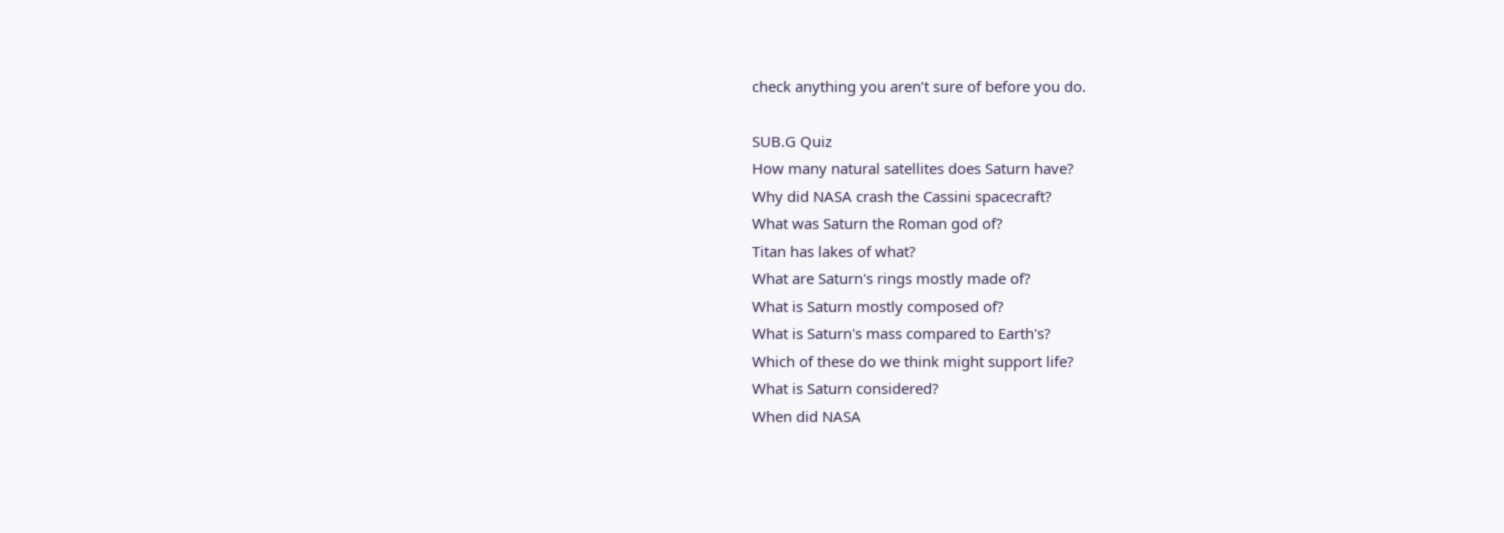check anything you aren’t sure of before you do.

SUB.G Quiz
How many natural satellites does Saturn have?
Why did NASA crash the Cassini spacecraft?
What was Saturn the Roman god of?
Titan has lakes of what?
What are Saturn's rings mostly made of?
What is Saturn mostly composed of?
What is Saturn's mass compared to Earth's?
Which of these do we think might support life?
What is Saturn considered?
When did NASA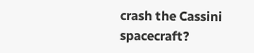crash the Cassini spacecraft?